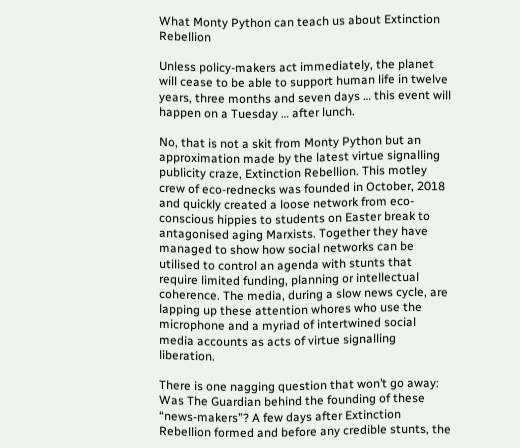What Monty Python can teach us about Extinction Rebellion

Unless policy-makers act immediately, the planet will cease to be able to support human life in twelve years, three months and seven days … this event will happen on a Tuesday … after lunch.

No, that is not a skit from Monty Python but an approximation made by the latest virtue signalling publicity craze, Extinction Rebellion. This motley crew of eco-rednecks was founded in October, 2018 and quickly created a loose network from eco-conscious hippies to students on Easter break to antagonised aging Marxists. Together they have managed to show how social networks can be utilised to control an agenda with stunts that require limited funding, planning or intellectual coherence. The media, during a slow news cycle, are lapping up these attention whores who use the microphone and a myriad of intertwined social media accounts as acts of virtue signalling liberation.

There is one nagging question that won’t go away: Was The Guardian behind the founding of these “news-makers”? A few days after Extinction Rebellion formed and before any credible stunts, the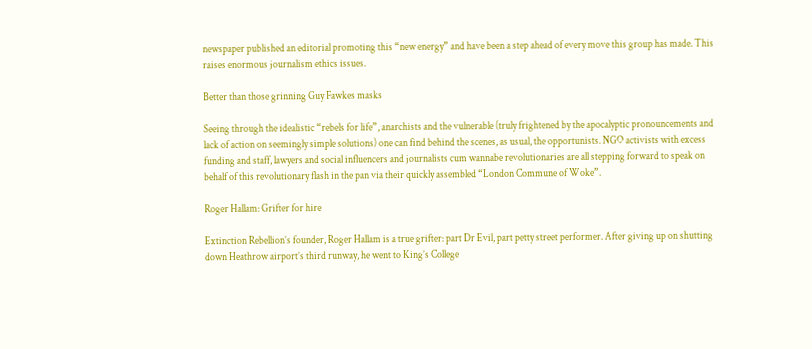newspaper published an editorial promoting this “new energy” and have been a step ahead of every move this group has made. This raises enormous journalism ethics issues.

Better than those grinning Guy Fawkes masks

Seeing through the idealistic “rebels for life”, anarchists and the vulnerable (truly frightened by the apocalyptic pronouncements and lack of action on seemingly simple solutions) one can find behind the scenes, as usual, the opportunists. NGO activists with excess funding and staff, lawyers and social influencers and journalists cum wannabe revolutionaries are all stepping forward to speak on behalf of this revolutionary flash in the pan via their quickly assembled “London Commune of Woke”.

Roger Hallam: Grifter for hire

Extinction Rebellion’s founder, Roger Hallam is a true grifter: part Dr Evil, part petty street performer. After giving up on shutting down Heathrow airport’s third runway, he went to King’s College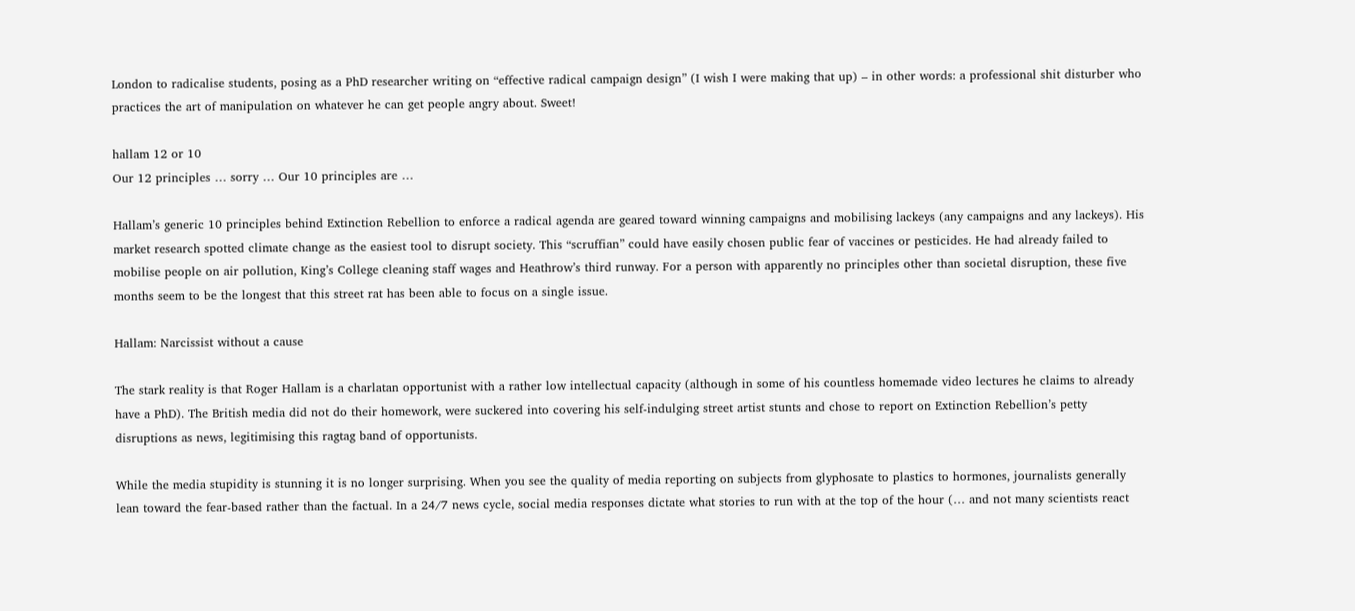London to radicalise students, posing as a PhD researcher writing on “effective radical campaign design” (I wish I were making that up) – in other words: a professional shit disturber who practices the art of manipulation on whatever he can get people angry about. Sweet!

hallam 12 or 10
Our 12 principles … sorry … Our 10 principles are …

Hallam’s generic 10 principles behind Extinction Rebellion to enforce a radical agenda are geared toward winning campaigns and mobilising lackeys (any campaigns and any lackeys). His market research spotted climate change as the easiest tool to disrupt society. This “scruffian” could have easily chosen public fear of vaccines or pesticides. He had already failed to mobilise people on air pollution, King’s College cleaning staff wages and Heathrow’s third runway. For a person with apparently no principles other than societal disruption, these five months seem to be the longest that this street rat has been able to focus on a single issue.

Hallam: Narcissist without a cause

The stark reality is that Roger Hallam is a charlatan opportunist with a rather low intellectual capacity (although in some of his countless homemade video lectures he claims to already have a PhD). The British media did not do their homework, were suckered into covering his self-indulging street artist stunts and chose to report on Extinction Rebellion’s petty disruptions as news, legitimising this ragtag band of opportunists.

While the media stupidity is stunning it is no longer surprising. When you see the quality of media reporting on subjects from glyphosate to plastics to hormones, journalists generally lean toward the fear-based rather than the factual. In a 24/7 news cycle, social media responses dictate what stories to run with at the top of the hour (… and not many scientists react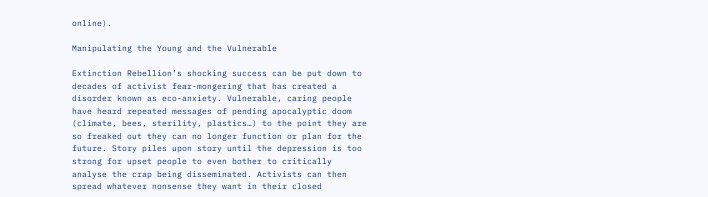online).

Manipulating the Young and the Vulnerable

Extinction Rebellion’s shocking success can be put down to decades of activist fear-mongering that has created a disorder known as eco-anxiety. Vulnerable, caring people have heard repeated messages of pending apocalyptic doom (climate, bees, sterility, plastics…) to the point they are so freaked out they can no longer function or plan for the future. Story piles upon story until the depression is too strong for upset people to even bother to critically analyse the crap being disseminated. Activists can then spread whatever nonsense they want in their closed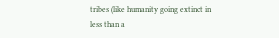tribes (like humanity going extinct in less than a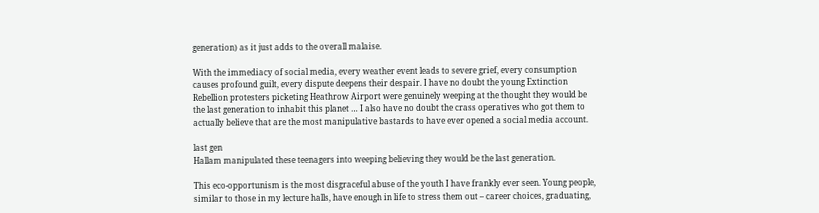generation) as it just adds to the overall malaise.

With the immediacy of social media, every weather event leads to severe grief, every consumption causes profound guilt, every dispute deepens their despair. I have no doubt the young Extinction Rebellion protesters picketing Heathrow Airport were genuinely weeping at the thought they would be the last generation to inhabit this planet … I also have no doubt the crass operatives who got them to actually believe that are the most manipulative bastards to have ever opened a social media account.

last gen
Hallam manipulated these teenagers into weeping believing they would be the last generation.

This eco-opportunism is the most disgraceful abuse of the youth I have frankly ever seen. Young people, similar to those in my lecture halls, have enough in life to stress them out – career choices, graduating,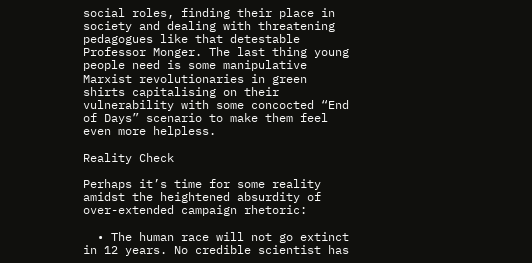social roles, finding their place in society and dealing with threatening pedagogues like that detestable Professor Monger. The last thing young people need is some manipulative Marxist revolutionaries in green shirts capitalising on their vulnerability with some concocted “End of Days” scenario to make them feel even more helpless.

Reality Check

Perhaps it’s time for some reality amidst the heightened absurdity of over-extended campaign rhetoric:

  • The human race will not go extinct in 12 years. No credible scientist has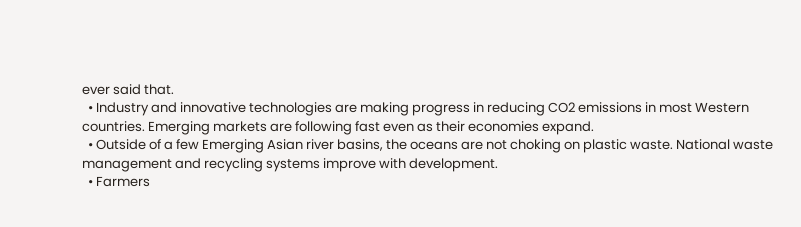ever said that.
  • Industry and innovative technologies are making progress in reducing CO2 emissions in most Western countries. Emerging markets are following fast even as their economies expand.
  • Outside of a few Emerging Asian river basins, the oceans are not choking on plastic waste. National waste management and recycling systems improve with development.
  • Farmers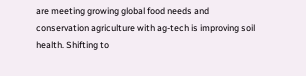are meeting growing global food needs and conservation agriculture with ag-tech is improving soil health. Shifting to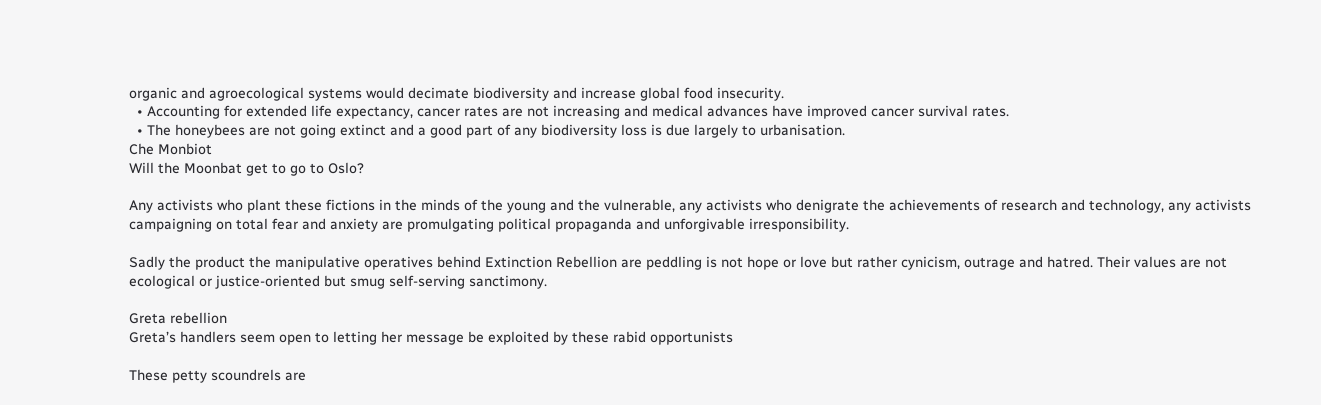organic and agroecological systems would decimate biodiversity and increase global food insecurity.
  • Accounting for extended life expectancy, cancer rates are not increasing and medical advances have improved cancer survival rates.
  • The honeybees are not going extinct and a good part of any biodiversity loss is due largely to urbanisation.
Che Monbiot
Will the Moonbat get to go to Oslo?

Any activists who plant these fictions in the minds of the young and the vulnerable, any activists who denigrate the achievements of research and technology, any activists campaigning on total fear and anxiety are promulgating political propaganda and unforgivable irresponsibility.

Sadly the product the manipulative operatives behind Extinction Rebellion are peddling is not hope or love but rather cynicism, outrage and hatred. Their values are not ecological or justice-oriented but smug self-serving sanctimony.

Greta rebellion
Greta’s handlers seem open to letting her message be exploited by these rabid opportunists

These petty scoundrels are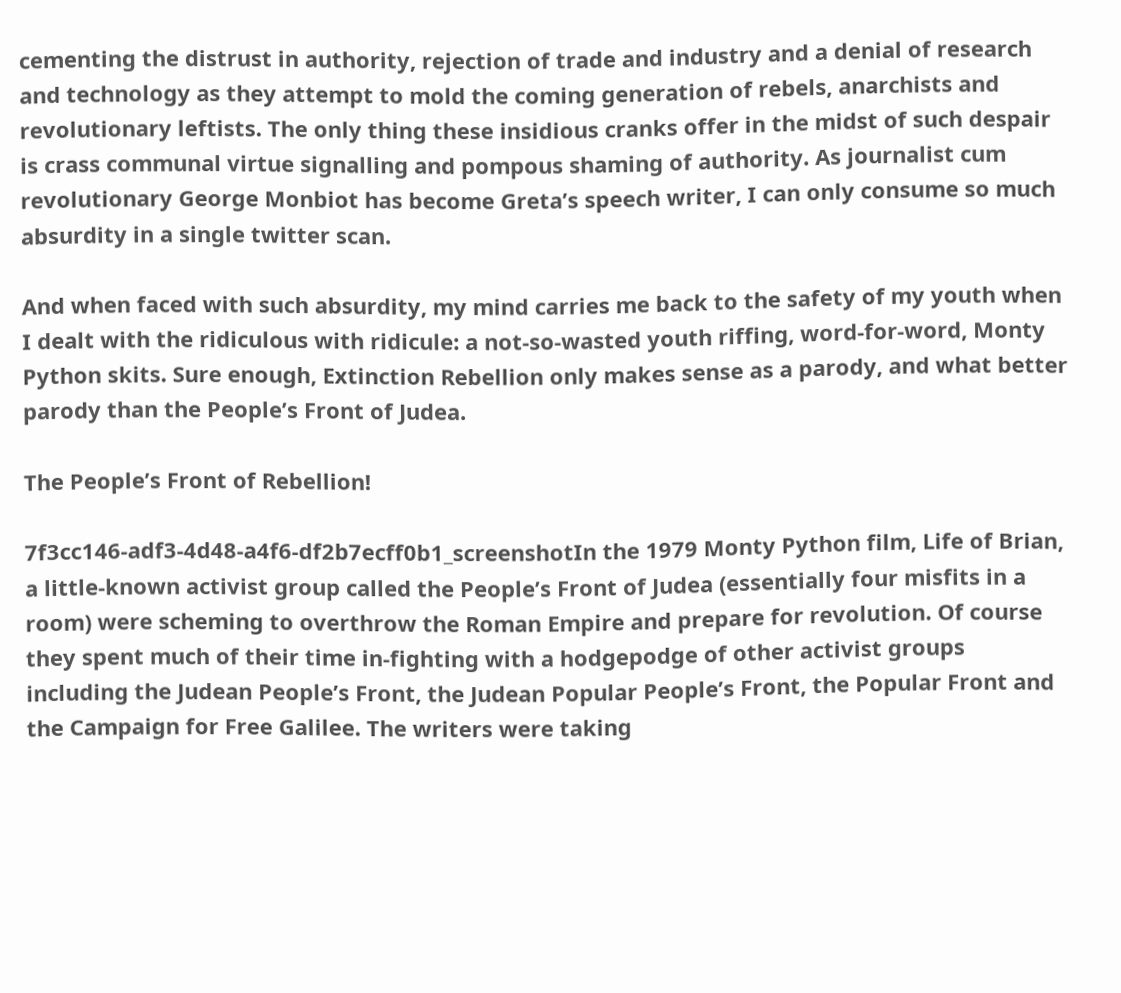cementing the distrust in authority, rejection of trade and industry and a denial of research and technology as they attempt to mold the coming generation of rebels, anarchists and revolutionary leftists. The only thing these insidious cranks offer in the midst of such despair is crass communal virtue signalling and pompous shaming of authority. As journalist cum revolutionary George Monbiot has become Greta’s speech writer, I can only consume so much absurdity in a single twitter scan.

And when faced with such absurdity, my mind carries me back to the safety of my youth when I dealt with the ridiculous with ridicule: a not-so-wasted youth riffing, word-for-word, Monty Python skits. Sure enough, Extinction Rebellion only makes sense as a parody, and what better parody than the People’s Front of Judea.

The People’s Front of Rebellion!

7f3cc146-adf3-4d48-a4f6-df2b7ecff0b1_screenshotIn the 1979 Monty Python film, Life of Brian, a little-known activist group called the People’s Front of Judea (essentially four misfits in a room) were scheming to overthrow the Roman Empire and prepare for revolution. Of course they spent much of their time in-fighting with a hodgepodge of other activist groups including the Judean People’s Front, the Judean Popular People’s Front, the Popular Front and the Campaign for Free Galilee. The writers were taking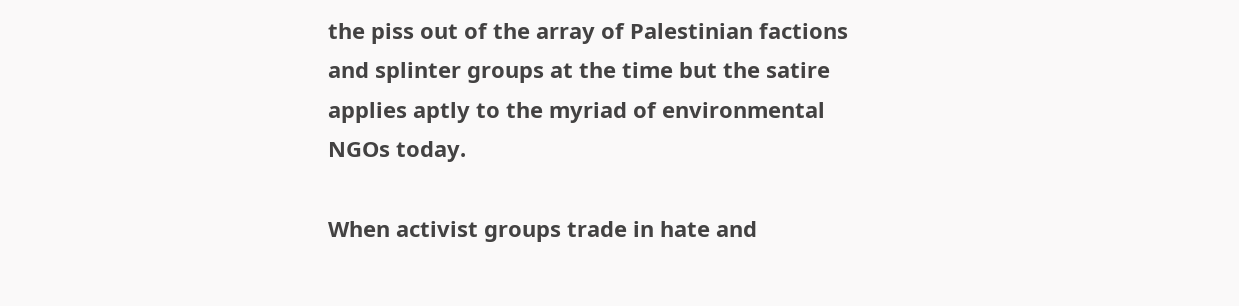the piss out of the array of Palestinian factions and splinter groups at the time but the satire applies aptly to the myriad of environmental NGOs today.

When activist groups trade in hate and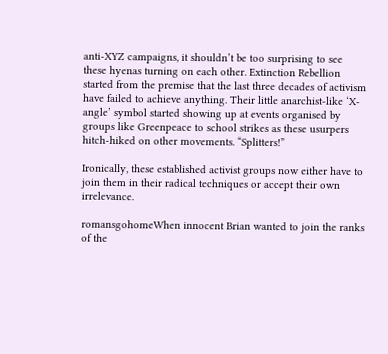anti-XYZ campaigns, it shouldn’t be too surprising to see these hyenas turning on each other. Extinction Rebellion started from the premise that the last three decades of activism have failed to achieve anything. Their little anarchist-like ‘X-angle’ symbol started showing up at events organised by groups like Greenpeace to school strikes as these usurpers hitch-hiked on other movements. “Splitters!”

Ironically, these established activist groups now either have to join them in their radical techniques or accept their own irrelevance.

romansgohomeWhen innocent Brian wanted to join the ranks of the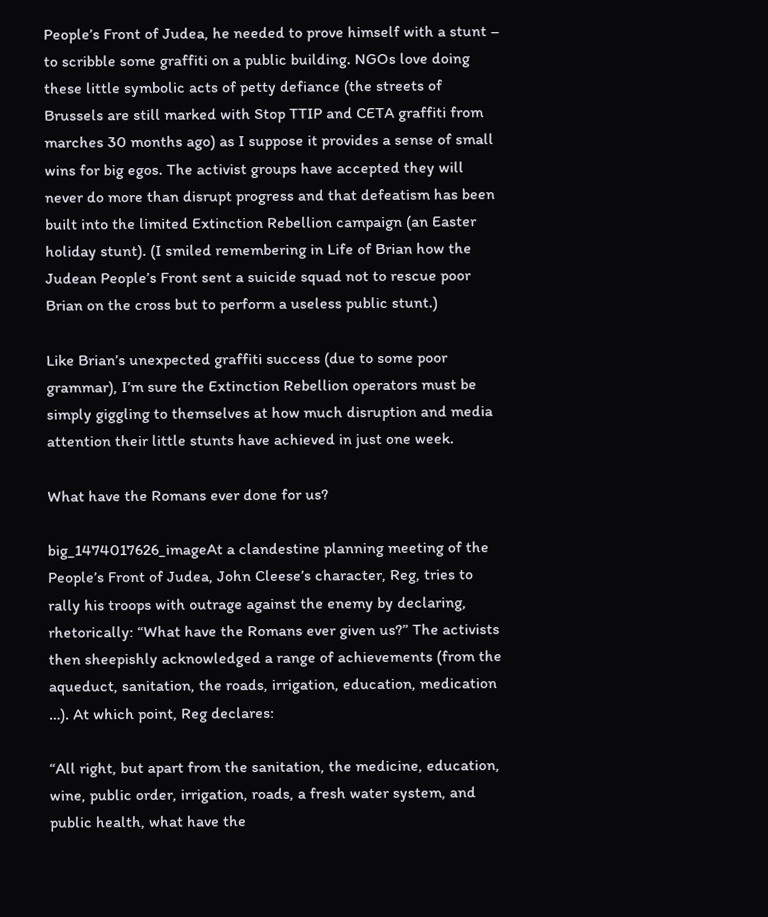People’s Front of Judea, he needed to prove himself with a stunt – to scribble some graffiti on a public building. NGOs love doing these little symbolic acts of petty defiance (the streets of Brussels are still marked with Stop TTIP and CETA graffiti from marches 30 months ago) as I suppose it provides a sense of small wins for big egos. The activist groups have accepted they will never do more than disrupt progress and that defeatism has been built into the limited Extinction Rebellion campaign (an Easter holiday stunt). (I smiled remembering in Life of Brian how the Judean People’s Front sent a suicide squad not to rescue poor Brian on the cross but to perform a useless public stunt.)

Like Brian’s unexpected graffiti success (due to some poor grammar), I’m sure the Extinction Rebellion operators must be simply giggling to themselves at how much disruption and media attention their little stunts have achieved in just one week.

What have the Romans ever done for us?

big_1474017626_imageAt a clandestine planning meeting of the People’s Front of Judea, John Cleese’s character, Reg, tries to rally his troops with outrage against the enemy by declaring, rhetorically: “What have the Romans ever given us?” The activists then sheepishly acknowledged a range of achievements (from the aqueduct, sanitation, the roads, irrigation, education, medication …). At which point, Reg declares:

“All right, but apart from the sanitation, the medicine, education, wine, public order, irrigation, roads, a fresh water system, and public health, what have the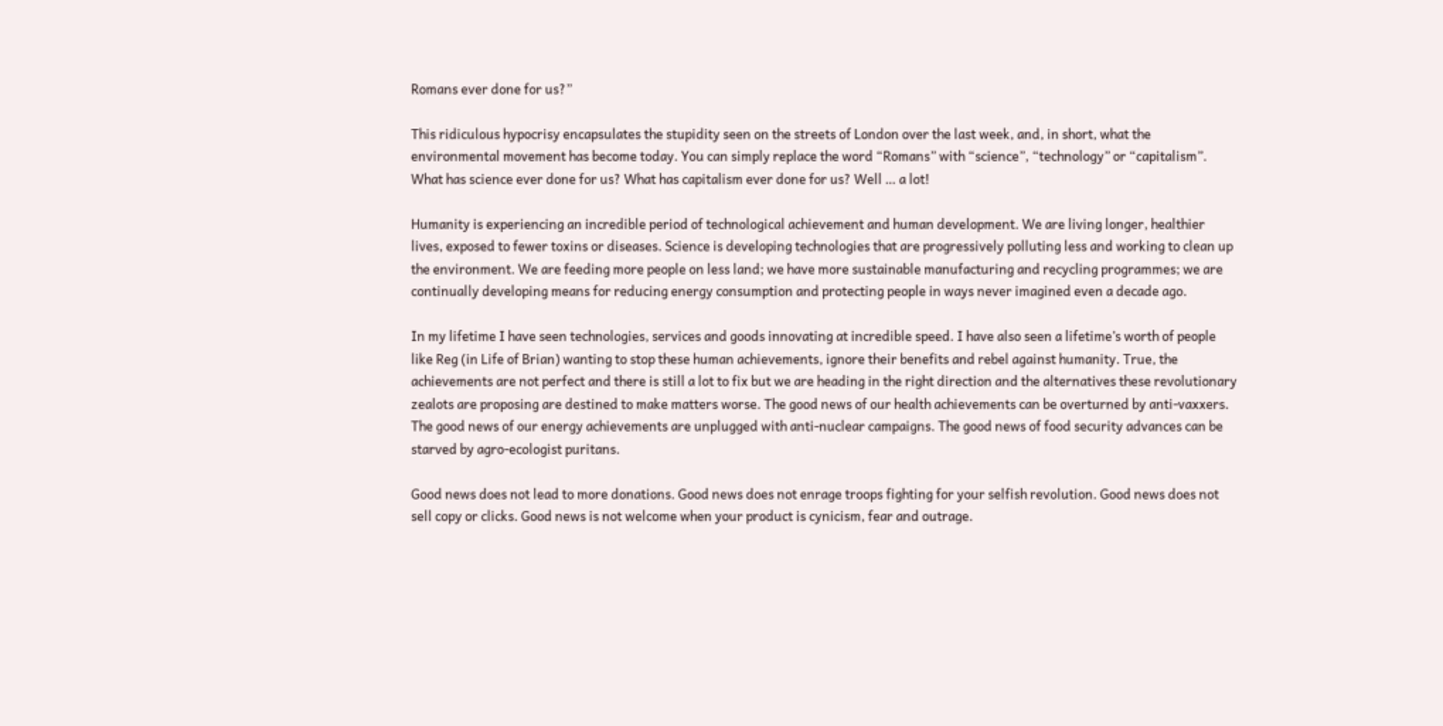Romans ever done for us?”

This ridiculous hypocrisy encapsulates the stupidity seen on the streets of London over the last week, and, in short, what the environmental movement has become today. You can simply replace the word “Romans” with “science”, “technology” or “capitalism”. What has science ever done for us? What has capitalism ever done for us? Well … a lot!

Humanity is experiencing an incredible period of technological achievement and human development. We are living longer, healthier lives, exposed to fewer toxins or diseases. Science is developing technologies that are progressively polluting less and working to clean up the environment. We are feeding more people on less land; we have more sustainable manufacturing and recycling programmes; we are continually developing means for reducing energy consumption and protecting people in ways never imagined even a decade ago.

In my lifetime I have seen technologies, services and goods innovating at incredible speed. I have also seen a lifetime’s worth of people like Reg (in Life of Brian) wanting to stop these human achievements, ignore their benefits and rebel against humanity. True, the achievements are not perfect and there is still a lot to fix but we are heading in the right direction and the alternatives these revolutionary zealots are proposing are destined to make matters worse. The good news of our health achievements can be overturned by anti-vaxxers. The good news of our energy achievements are unplugged with anti-nuclear campaigns. The good news of food security advances can be starved by agro-ecologist puritans.

Good news does not lead to more donations. Good news does not enrage troops fighting for your selfish revolution. Good news does not sell copy or clicks. Good news is not welcome when your product is cynicism, fear and outrage.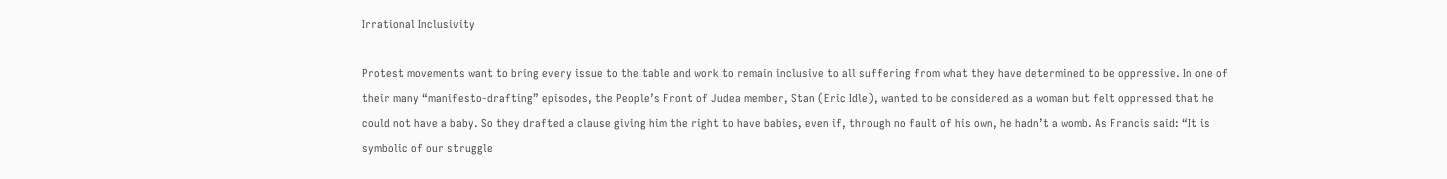Irrational Inclusivity

Protest movements want to bring every issue to the table and work to remain inclusive to all suffering from what they have determined to be oppressive. In one of their many “manifesto-drafting” episodes, the People’s Front of Judea member, Stan (Eric Idle), wanted to be considered as a woman but felt oppressed that he could not have a baby. So they drafted a clause giving him the right to have babies, even if, through no fault of his own, he hadn’t a womb. As Francis said: “It is symbolic of our struggle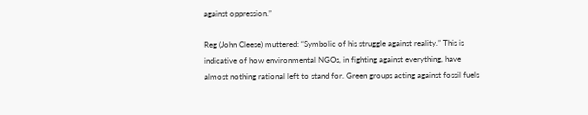against oppression.”

Reg (John Cleese) muttered: “Symbolic of his struggle against reality.” This is indicative of how environmental NGOs, in fighting against everything, have almost nothing rational left to stand for. Green groups acting against fossil fuels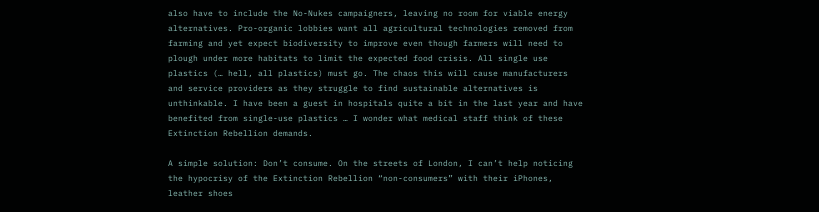also have to include the No-Nukes campaigners, leaving no room for viable energy alternatives. Pro-organic lobbies want all agricultural technologies removed from farming and yet expect biodiversity to improve even though farmers will need to plough under more habitats to limit the expected food crisis. All single use plastics (… hell, all plastics) must go. The chaos this will cause manufacturers and service providers as they struggle to find sustainable alternatives is unthinkable. I have been a guest in hospitals quite a bit in the last year and have benefited from single-use plastics … I wonder what medical staff think of these Extinction Rebellion demands.

A simple solution: Don’t consume. On the streets of London, I can’t help noticing the hypocrisy of the Extinction Rebellion “non-consumers” with their iPhones, leather shoes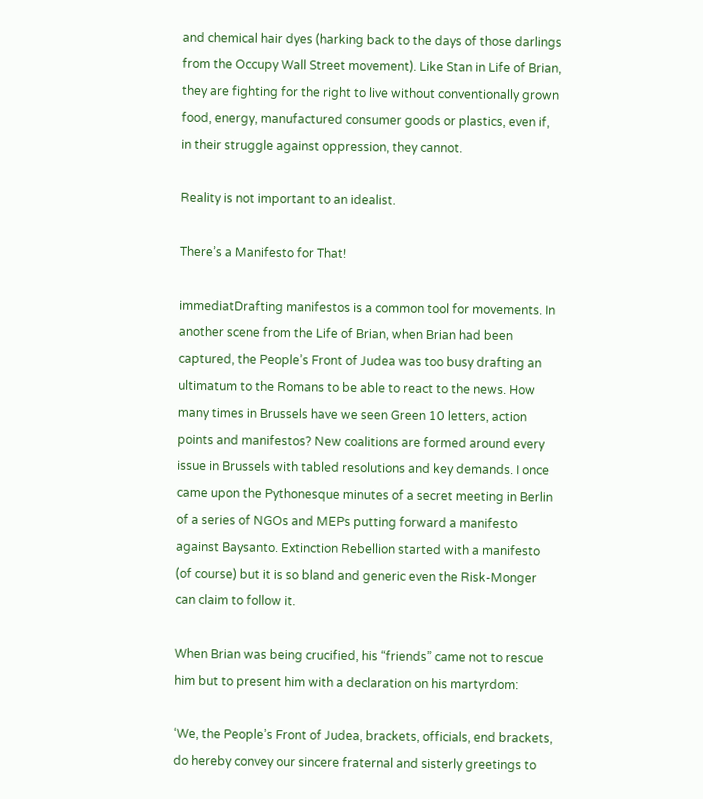and chemical hair dyes (harking back to the days of those darlings from the Occupy Wall Street movement). Like Stan in Life of Brian, they are fighting for the right to live without conventionally grown food, energy, manufactured consumer goods or plastics, even if, in their struggle against oppression, they cannot.

Reality is not important to an idealist.

There’s a Manifesto for That!

immediatDrafting manifestos is a common tool for movements. In another scene from the Life of Brian, when Brian had been captured, the People’s Front of Judea was too busy drafting an ultimatum to the Romans to be able to react to the news. How many times in Brussels have we seen Green 10 letters, action points and manifestos? New coalitions are formed around every issue in Brussels with tabled resolutions and key demands. I once came upon the Pythonesque minutes of a secret meeting in Berlin of a series of NGOs and MEPs putting forward a manifesto against Baysanto. Extinction Rebellion started with a manifesto (of course) but it is so bland and generic even the Risk-Monger can claim to follow it.

When Brian was being crucified, his “friends” came not to rescue him but to present him with a declaration on his martyrdom:

‘We, the People’s Front of Judea, brackets, officials, end brackets, do hereby convey our sincere fraternal and sisterly greetings to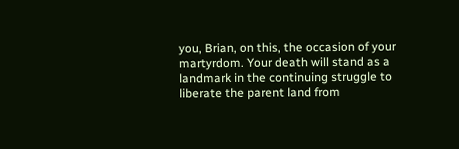you, Brian, on this, the occasion of your martyrdom. Your death will stand as a landmark in the continuing struggle to liberate the parent land from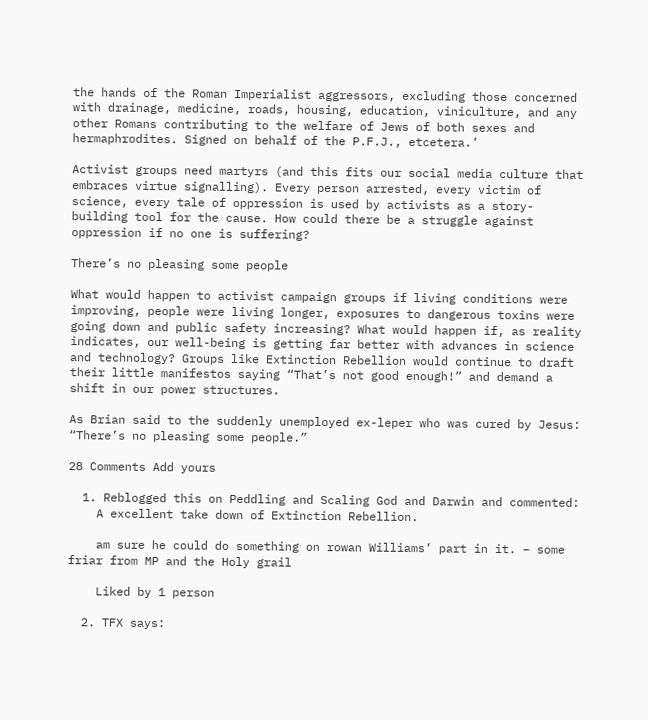the hands of the Roman Imperialist aggressors, excluding those concerned with drainage, medicine, roads, housing, education, viniculture, and any other Romans contributing to the welfare of Jews of both sexes and hermaphrodites. Signed on behalf of the P.F.J., etcetera.’

Activist groups need martyrs (and this fits our social media culture that embraces virtue signalling). Every person arrested, every victim of science, every tale of oppression is used by activists as a story-building tool for the cause. How could there be a struggle against oppression if no one is suffering?

There’s no pleasing some people

What would happen to activist campaign groups if living conditions were improving, people were living longer, exposures to dangerous toxins were going down and public safety increasing? What would happen if, as reality indicates, our well-being is getting far better with advances in science and technology? Groups like Extinction Rebellion would continue to draft their little manifestos saying “That’s not good enough!” and demand a shift in our power structures.

As Brian said to the suddenly unemployed ex-leper who was cured by Jesus: “There’s no pleasing some people.”

28 Comments Add yours

  1. Reblogged this on Peddling and Scaling God and Darwin and commented:
    A excellent take down of Extinction Rebellion.

    am sure he could do something on rowan Williams’ part in it. – some friar from MP and the Holy grail

    Liked by 1 person

  2. TFX says: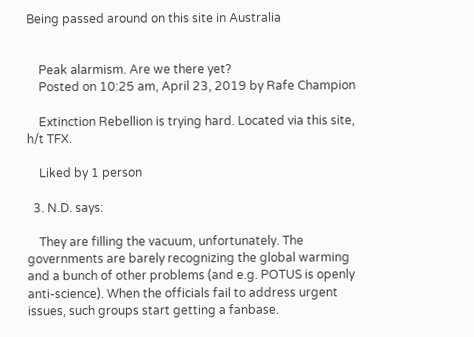Being passed around on this site in Australia


    Peak alarmism. Are we there yet?
    Posted on 10:25 am, April 23, 2019 by Rafe Champion

    Extinction Rebellion is trying hard. Located via this site, h/t TFX.

    Liked by 1 person

  3. N.D. says:

    They are filling the vacuum, unfortunately. The governments are barely recognizing the global warming and a bunch of other problems (and e.g. POTUS is openly anti-science). When the officials fail to address urgent issues, such groups start getting a fanbase.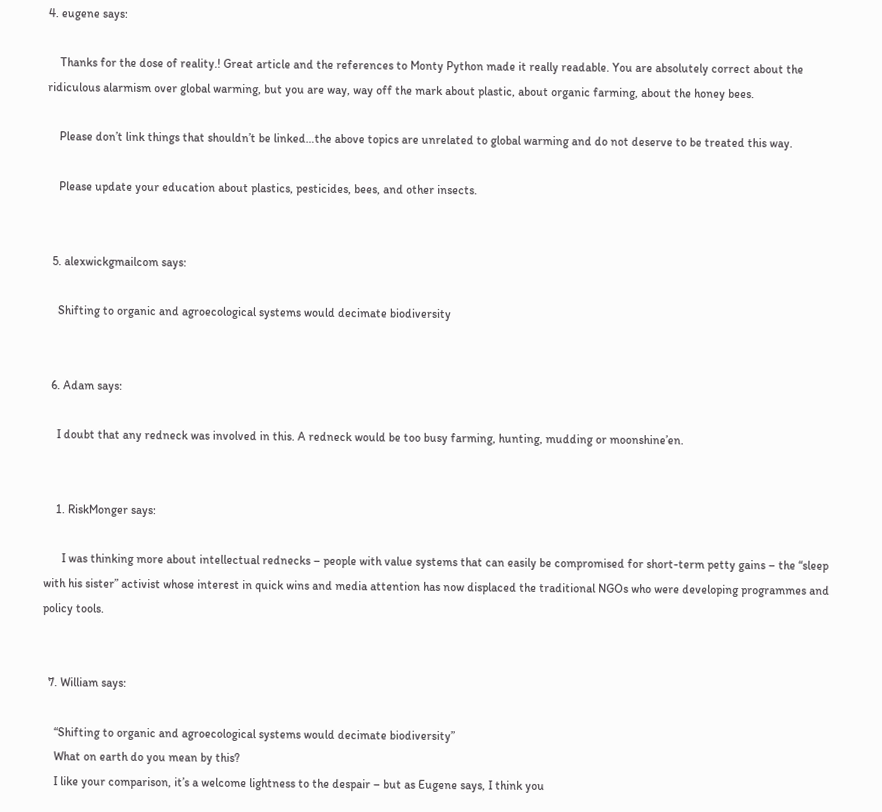4. eugene says:

    Thanks for the dose of reality.! Great article and the references to Monty Python made it really readable. You are absolutely correct about the ridiculous alarmism over global warming, but you are way, way off the mark about plastic, about organic farming, about the honey bees.

    Please don’t link things that shouldn’t be linked…the above topics are unrelated to global warming and do not deserve to be treated this way.

    Please update your education about plastics, pesticides, bees, and other insects.


  5. alexwickgmailcom says:

    Shifting to organic and agroecological systems would decimate biodiversity


  6. Adam says:

    I doubt that any redneck was involved in this. A redneck would be too busy farming, hunting, mudding or moonshine’en.


    1. RiskMonger says:

      I was thinking more about intellectual rednecks – people with value systems that can easily be compromised for short-term petty gains – the “sleep with his sister” activist whose interest in quick wins and media attention has now displaced the traditional NGOs who were developing programmes and policy tools.


  7. William says:

    “Shifting to organic and agroecological systems would decimate biodiversity”
    What on earth do you mean by this?
    I like your comparison, it’s a welcome lightness to the despair – but as Eugene says, I think you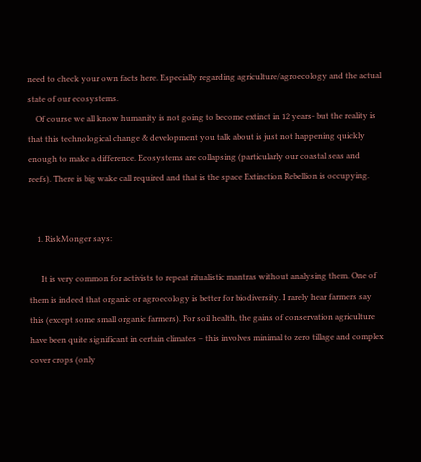need to check your own facts here. Especially regarding agriculture/agroecology and the actual state of our ecosystems.
    Of course we all know humanity is not going to become extinct in 12 years- but the reality is that this technological change & development you talk about is just not happening quickly enough to make a difference. Ecosystems are collapsing (particularly our coastal seas and reefs). There is big wake call required and that is the space Extinction Rebellion is occupying.


    1. RiskMonger says:

      It is very common for activists to repeat ritualistic mantras without analysing them. One of them is indeed that organic or agroecology is better for biodiversity. I rarely hear farmers say this (except some small organic farmers). For soil health, the gains of conservation agriculture have been quite significant in certain climates – this involves minimal to zero tillage and complex cover crops (only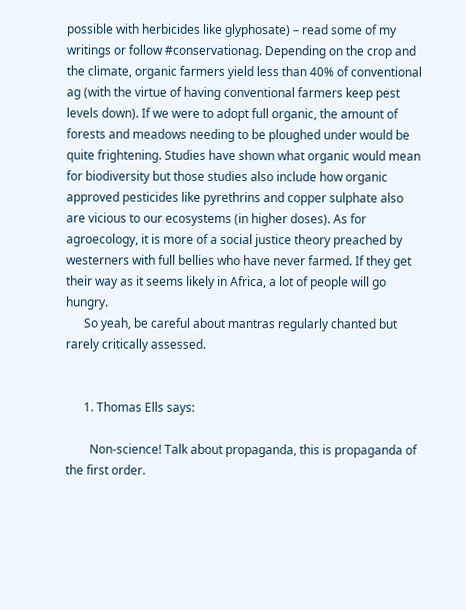possible with herbicides like glyphosate) – read some of my writings or follow #conservationag. Depending on the crop and the climate, organic farmers yield less than 40% of conventional ag (with the virtue of having conventional farmers keep pest levels down). If we were to adopt full organic, the amount of forests and meadows needing to be ploughed under would be quite frightening. Studies have shown what organic would mean for biodiversity but those studies also include how organic approved pesticides like pyrethrins and copper sulphate also are vicious to our ecosystems (in higher doses). As for agroecology, it is more of a social justice theory preached by westerners with full bellies who have never farmed. If they get their way as it seems likely in Africa, a lot of people will go hungry.
      So yeah, be careful about mantras regularly chanted but rarely critically assessed.


      1. Thomas Ells says:

        Non-science! Talk about propaganda, this is propaganda of the first order.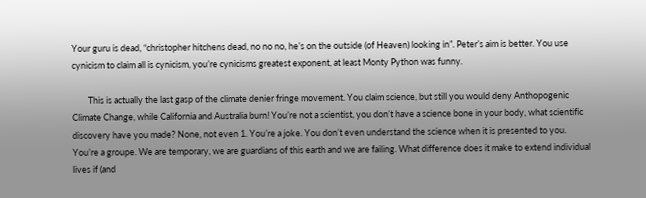Your guru is dead, “christopher hitchens dead, no no no, he’s on the outside (of Heaven) looking in”. Peter’s aim is better. You use cynicism to claim all is cynicism, you’re cynicisms greatest exponent, at least Monty Python was funny.

        This is actually the last gasp of the climate denier fringe movement. You claim science, but still you would deny Anthopogenic Climate Change, while California and Australia burn! You’re not a scientist, you don’t have a science bone in your body, what scientific discovery have you made? None, not even 1. You’re a joke. You don’t even understand the science when it is presented to you. You’re a groupe. We are temporary, we are guardians of this earth and we are failing. What difference does it make to extend individual lives if (and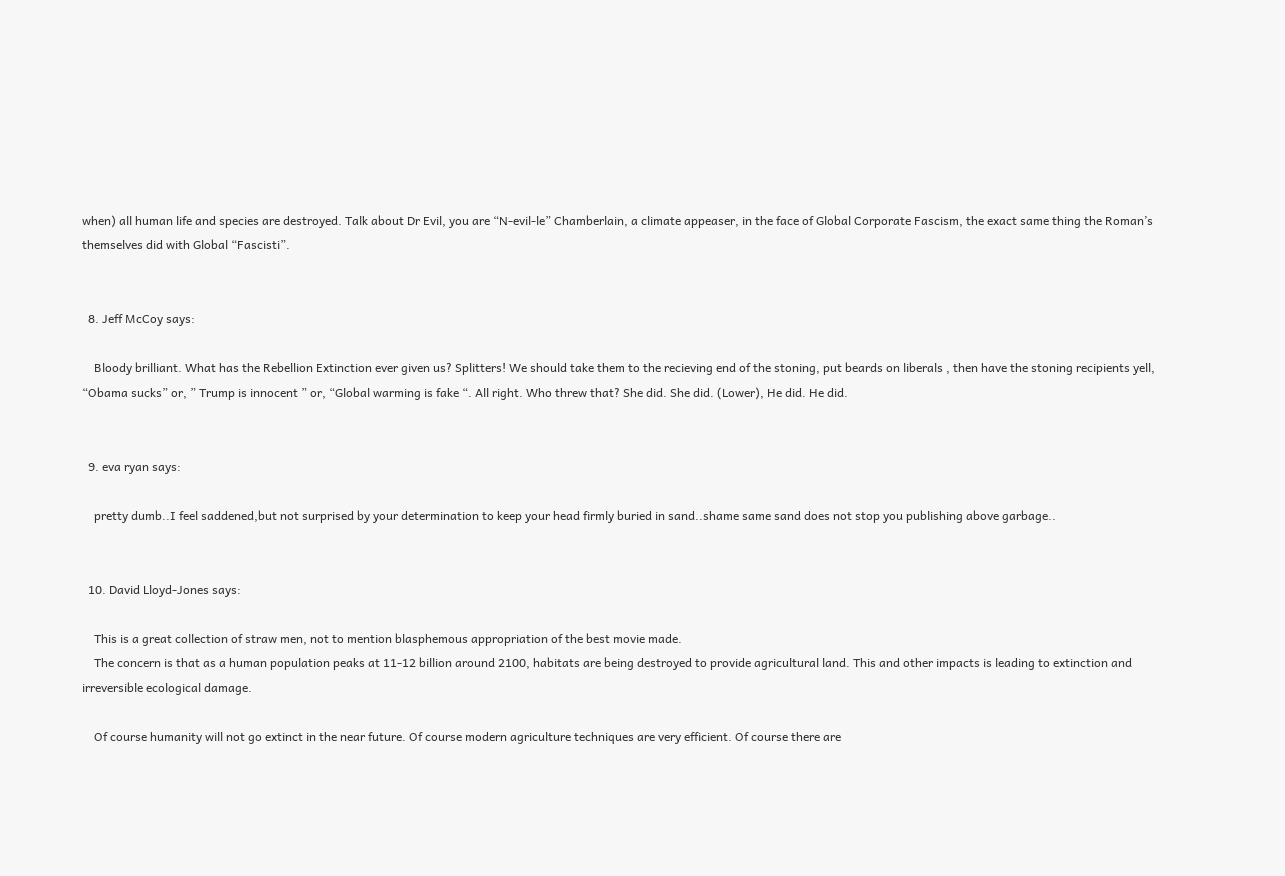when) all human life and species are destroyed. Talk about Dr Evil, you are “N-evil-le” Chamberlain, a climate appeaser, in the face of Global Corporate Fascism, the exact same thing the Roman’s themselves did with Global “Fascisti”.


  8. Jeff McCoy says:

    Bloody brilliant. What has the Rebellion Extinction ever given us? Splitters! We should take them to the recieving end of the stoning, put beards on liberals , then have the stoning recipients yell, “Obama sucks” or, ” Trump is innocent ” or, “Global warming is fake “. All right. Who threw that? She did. She did. (Lower), He did. He did.


  9. eva ryan says:

    pretty dumb..I feel saddened,but not surprised by your determination to keep your head firmly buried in sand..shame same sand does not stop you publishing above garbage..


  10. David Lloyd-Jones says:

    This is a great collection of straw men, not to mention blasphemous appropriation of the best movie made.
    The concern is that as a human population peaks at 11-12 billion around 2100, habitats are being destroyed to provide agricultural land. This and other impacts is leading to extinction and irreversible ecological damage.

    Of course humanity will not go extinct in the near future. Of course modern agriculture techniques are very efficient. Of course there are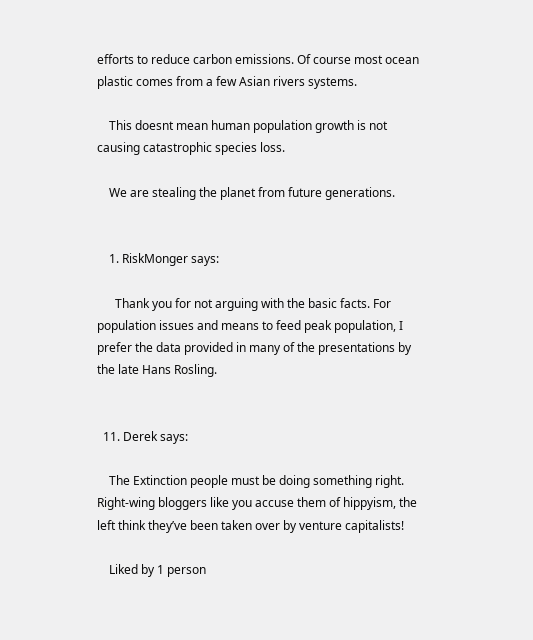efforts to reduce carbon emissions. Of course most ocean plastic comes from a few Asian rivers systems.

    This doesnt mean human population growth is not causing catastrophic species loss.

    We are stealing the planet from future generations.


    1. RiskMonger says:

      Thank you for not arguing with the basic facts. For population issues and means to feed peak population, I prefer the data provided in many of the presentations by the late Hans Rosling.


  11. Derek says:

    The Extinction people must be doing something right. Right-wing bloggers like you accuse them of hippyism, the left think they’ve been taken over by venture capitalists!

    Liked by 1 person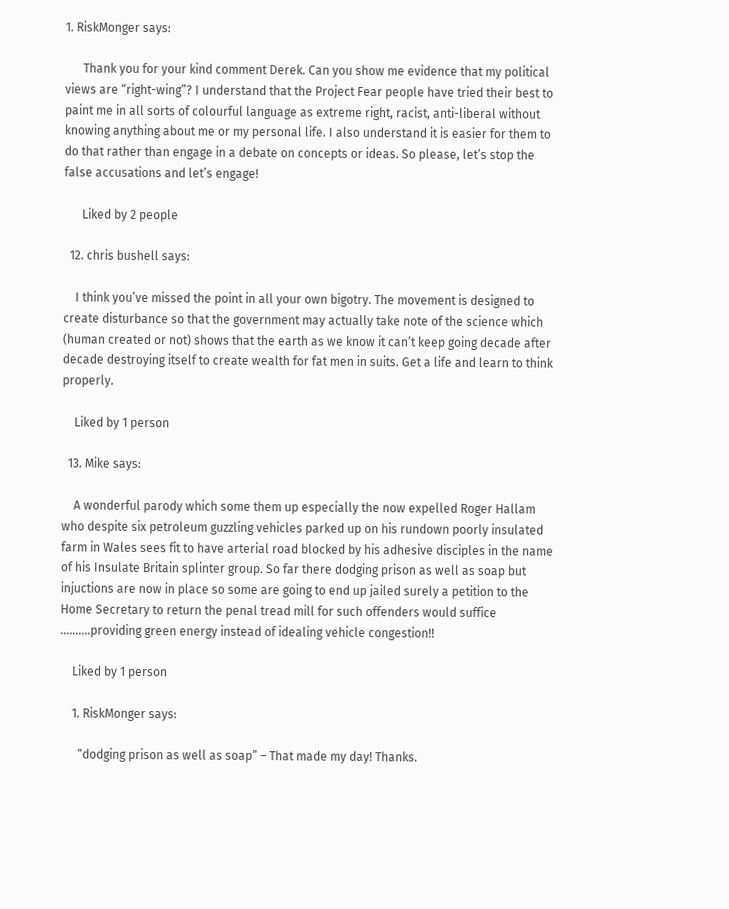1. RiskMonger says:

      Thank you for your kind comment Derek. Can you show me evidence that my political views are “right-wing”? I understand that the Project Fear people have tried their best to paint me in all sorts of colourful language as extreme right, racist, anti-liberal without knowing anything about me or my personal life. I also understand it is easier for them to do that rather than engage in a debate on concepts or ideas. So please, let’s stop the false accusations and let’s engage!

      Liked by 2 people

  12. chris bushell says:

    I think you’ve missed the point in all your own bigotry. The movement is designed to create disturbance so that the government may actually take note of the science which (human created or not) shows that the earth as we know it can’t keep going decade after decade destroying itself to create wealth for fat men in suits. Get a life and learn to think properly.

    Liked by 1 person

  13. Mike says:

    A wonderful parody which some them up especially the now expelled Roger Hallam who despite six petroleum guzzling vehicles parked up on his rundown poorly insulated farm in Wales sees fit to have arterial road blocked by his adhesive disciples in the name of his Insulate Britain splinter group. So far there dodging prison as well as soap but injuctions are now in place so some are going to end up jailed surely a petition to the Home Secretary to return the penal tread mill for such offenders would suffice ……….providing green energy instead of idealing vehicle congestion!!

    Liked by 1 person

    1. RiskMonger says:

      “dodging prison as well as soap” – That made my day! Thanks.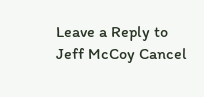Leave a Reply to Jeff McCoy Cancel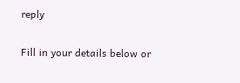reply

Fill in your details below or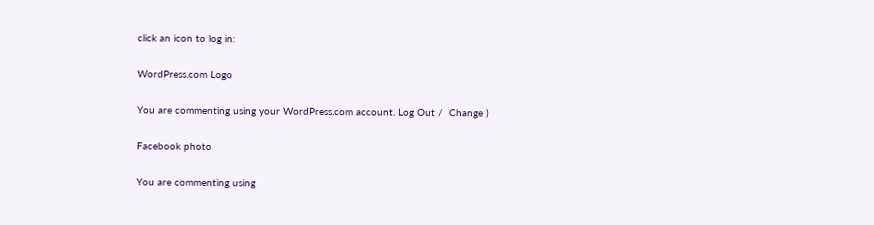click an icon to log in:

WordPress.com Logo

You are commenting using your WordPress.com account. Log Out /  Change )

Facebook photo

You are commenting using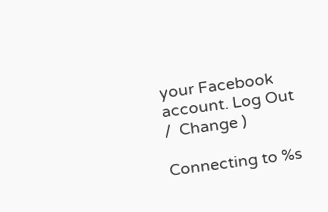your Facebook account. Log Out /  Change )

Connecting to %s